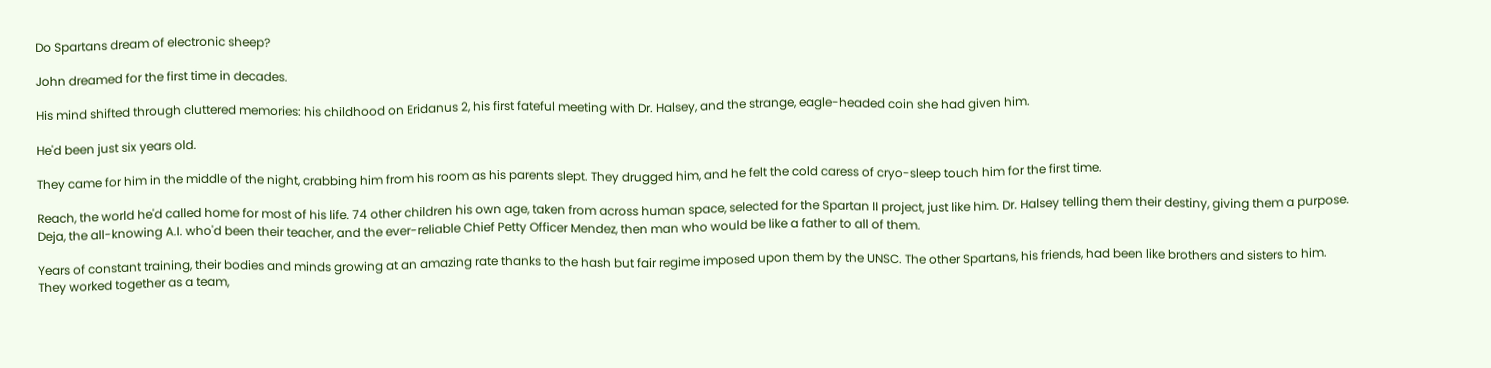Do Spartans dream of electronic sheep?

John dreamed for the first time in decades.

His mind shifted through cluttered memories: his childhood on Eridanus 2, his first fateful meeting with Dr. Halsey, and the strange, eagle-headed coin she had given him.

He'd been just six years old.

They came for him in the middle of the night, crabbing him from his room as his parents slept. They drugged him, and he felt the cold caress of cryo-sleep touch him for the first time.

Reach, the world he'd called home for most of his life. 74 other children his own age, taken from across human space, selected for the Spartan II project, just like him. Dr. Halsey telling them their destiny, giving them a purpose. Deja, the all-knowing A.I. who'd been their teacher, and the ever-reliable Chief Petty Officer Mendez, then man who would be like a father to all of them.

Years of constant training, their bodies and minds growing at an amazing rate thanks to the hash but fair regime imposed upon them by the UNSC. The other Spartans, his friends, had been like brothers and sisters to him. They worked together as a team,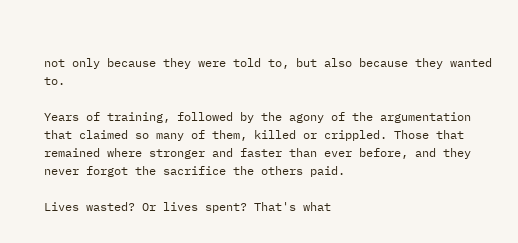not only because they were told to, but also because they wanted to.

Years of training, followed by the agony of the argumentation that claimed so many of them, killed or crippled. Those that remained where stronger and faster than ever before, and they never forgot the sacrifice the others paid.

Lives wasted? Or lives spent? That's what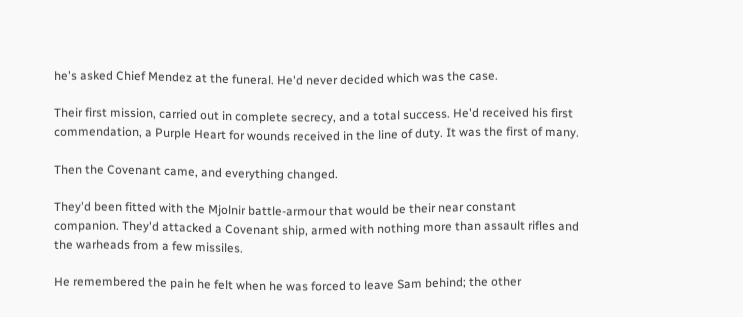he's asked Chief Mendez at the funeral. He'd never decided which was the case.

Their first mission, carried out in complete secrecy, and a total success. He'd received his first commendation, a Purple Heart for wounds received in the line of duty. It was the first of many.

Then the Covenant came, and everything changed.

They'd been fitted with the Mjolnir battle-armour that would be their near constant companion. They'd attacked a Covenant ship, armed with nothing more than assault rifles and the warheads from a few missiles.

He remembered the pain he felt when he was forced to leave Sam behind; the other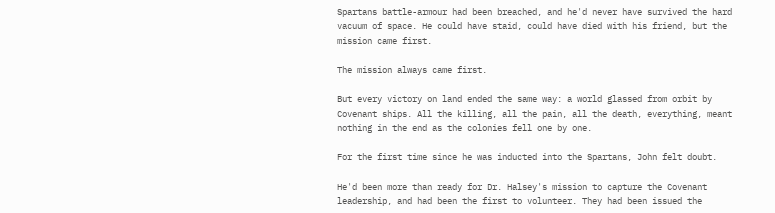Spartans battle-armour had been breached, and he'd never have survived the hard vacuum of space. He could have staid, could have died with his friend, but the mission came first.

The mission always came first.

But every victory on land ended the same way: a world glassed from orbit by Covenant ships. All the killing, all the pain, all the death, everything, meant nothing in the end as the colonies fell one by one.

For the first time since he was inducted into the Spartans, John felt doubt.

He'd been more than ready for Dr. Halsey's mission to capture the Covenant leadership, and had been the first to volunteer. They had been issued the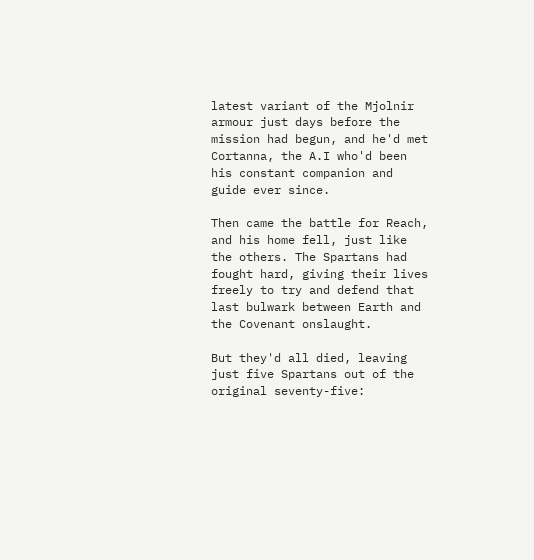latest variant of the Mjolnir armour just days before the mission had begun, and he'd met Cortanna, the A.I who'd been his constant companion and guide ever since.

Then came the battle for Reach, and his home fell, just like the others. The Spartans had fought hard, giving their lives freely to try and defend that last bulwark between Earth and the Covenant onslaught.

But they'd all died, leaving just five Spartans out of the original seventy-five: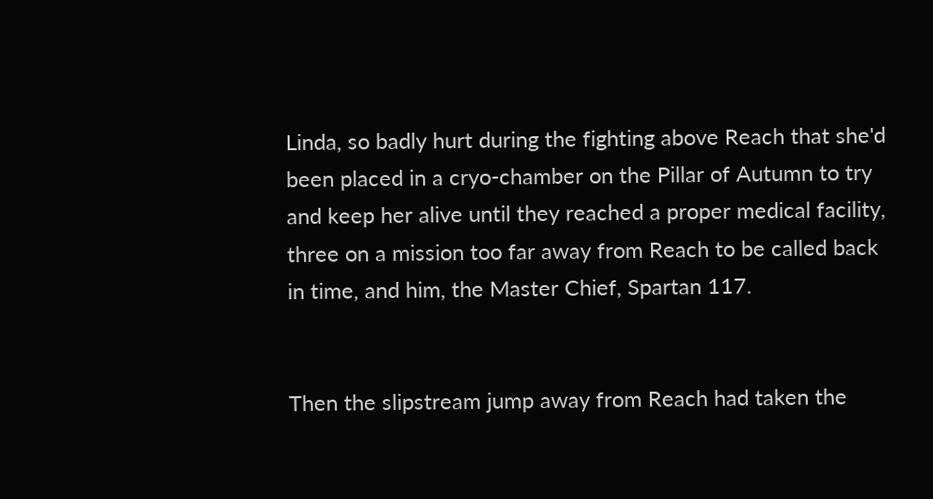Linda, so badly hurt during the fighting above Reach that she'd been placed in a cryo-chamber on the Pillar of Autumn to try and keep her alive until they reached a proper medical facility, three on a mission too far away from Reach to be called back in time, and him, the Master Chief, Spartan 117.


Then the slipstream jump away from Reach had taken the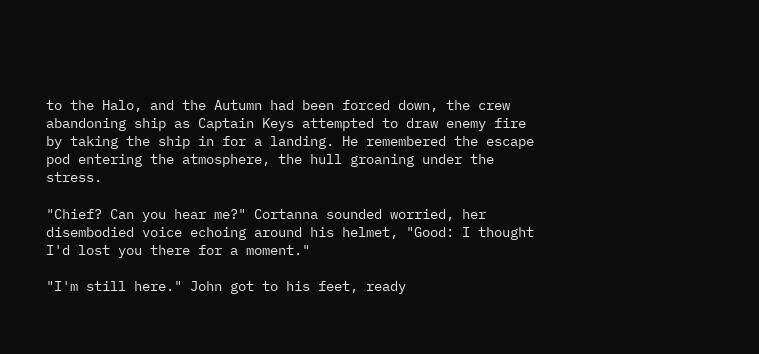to the Halo, and the Autumn had been forced down, the crew abandoning ship as Captain Keys attempted to draw enemy fire by taking the ship in for a landing. He remembered the escape pod entering the atmosphere, the hull groaning under the stress.

"Chief? Can you hear me?" Cortanna sounded worried, her disembodied voice echoing around his helmet, "Good: I thought I'd lost you there for a moment."

"I'm still here." John got to his feet, ready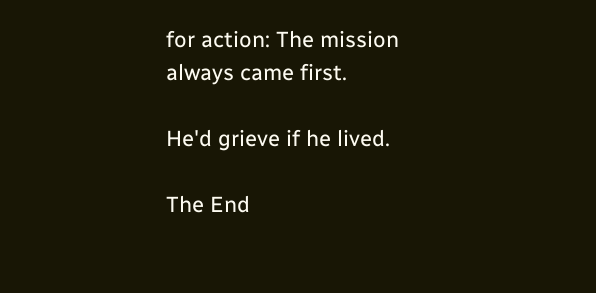for action: The mission always came first.

He'd grieve if he lived.

The End